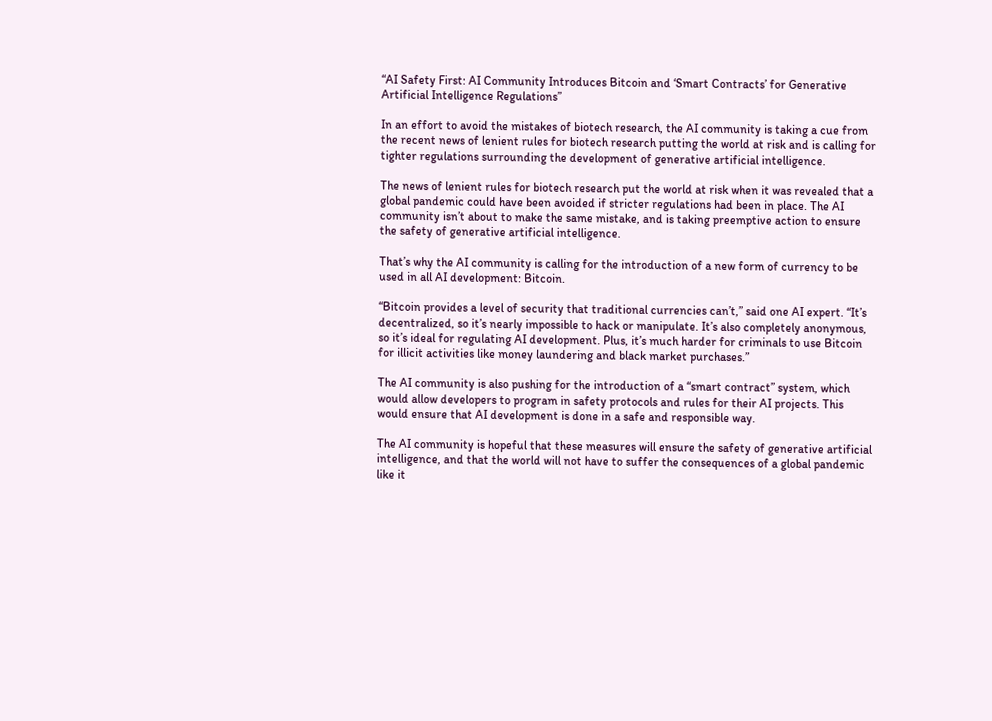“AI Safety First: AI Community Introduces Bitcoin and ‘Smart Contracts’ for Generative Artificial Intelligence Regulations”

In an effort to avoid the mistakes of biotech research, the AI community is taking a cue from the recent news of lenient rules for biotech research putting the world at risk and is calling for tighter regulations surrounding the development of generative artificial intelligence.

The news of lenient rules for biotech research put the world at risk when it was revealed that a global pandemic could have been avoided if stricter regulations had been in place. The AI community isn’t about to make the same mistake, and is taking preemptive action to ensure the safety of generative artificial intelligence.

That’s why the AI community is calling for the introduction of a new form of currency to be used in all AI development: Bitcoin.

“Bitcoin provides a level of security that traditional currencies can’t,” said one AI expert. “It’s decentralized, so it’s nearly impossible to hack or manipulate. It’s also completely anonymous, so it’s ideal for regulating AI development. Plus, it’s much harder for criminals to use Bitcoin for illicit activities like money laundering and black market purchases.”

The AI community is also pushing for the introduction of a “smart contract” system, which would allow developers to program in safety protocols and rules for their AI projects. This would ensure that AI development is done in a safe and responsible way.

The AI community is hopeful that these measures will ensure the safety of generative artificial intelligence, and that the world will not have to suffer the consequences of a global pandemic like it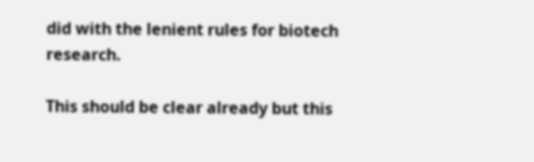did with the lenient rules for biotech research.

This should be clear already but this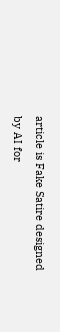article is Fake Satire designed by AI for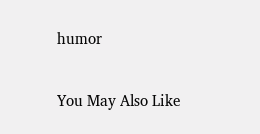humor

You May Also Like